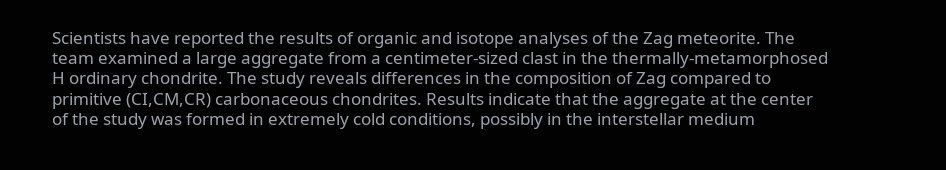Scientists have reported the results of organic and isotope analyses of the Zag meteorite. The team examined a large aggregate from a centimeter-sized clast in the thermally-metamorphosed H ordinary chondrite. The study reveals differences in the composition of Zag compared to primitive (CI,CM,CR) carbonaceous chondrites. Results indicate that the aggregate at the center of the study was formed in extremely cold conditions, possibly in the interstellar medium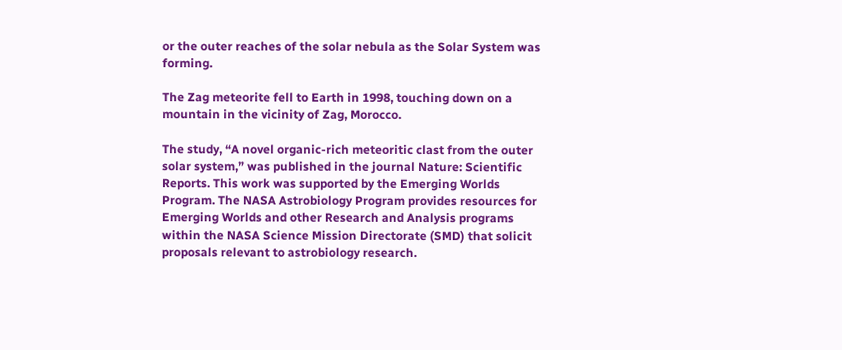or the outer reaches of the solar nebula as the Solar System was forming.

The Zag meteorite fell to Earth in 1998, touching down on a mountain in the vicinity of Zag, Morocco.

The study, “A novel organic-rich meteoritic clast from the outer solar system,” was published in the journal Nature: Scientific Reports. This work was supported by the Emerging Worlds Program. The NASA Astrobiology Program provides resources for Emerging Worlds and other Research and Analysis programs within the NASA Science Mission Directorate (SMD) that solicit proposals relevant to astrobiology research.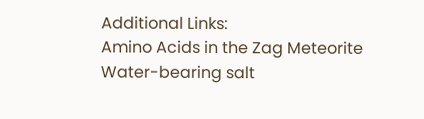Additional Links:
Amino Acids in the Zag Meteorite
Water-bearing salt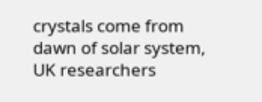crystals come from dawn of solar system, UK researchers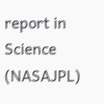report in Science (NASAJPL)